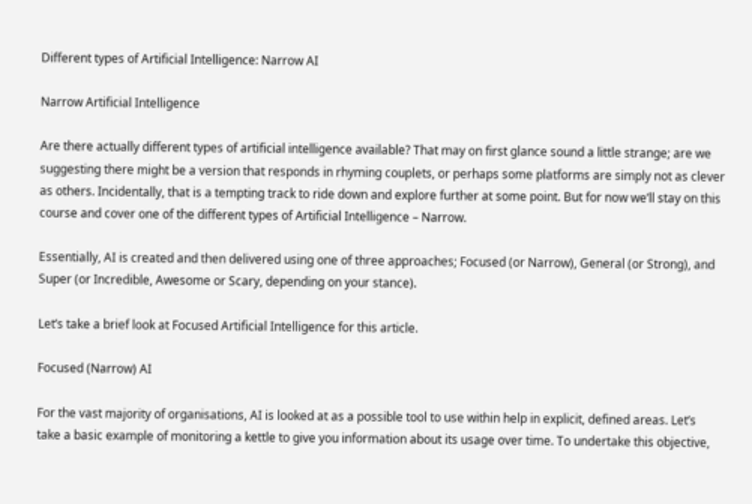Different types of Artificial Intelligence: Narrow AI

Narrow Artificial Intelligence

Are there actually different types of artificial intelligence available? That may on first glance sound a little strange; are we suggesting there might be a version that responds in rhyming couplets, or perhaps some platforms are simply not as clever as others. Incidentally, that is a tempting track to ride down and explore further at some point. But for now we’ll stay on this course and cover one of the different types of Artificial Intelligence – Narrow.

Essentially, AI is created and then delivered using one of three approaches; Focused (or Narrow), General (or Strong), and Super (or Incredible, Awesome or Scary, depending on your stance).

Let’s take a brief look at Focused Artificial Intelligence for this article.

Focused (Narrow) AI

For the vast majority of organisations, AI is looked at as a possible tool to use within help in explicit, defined areas. Let’s take a basic example of monitoring a kettle to give you information about its usage over time. To undertake this objective,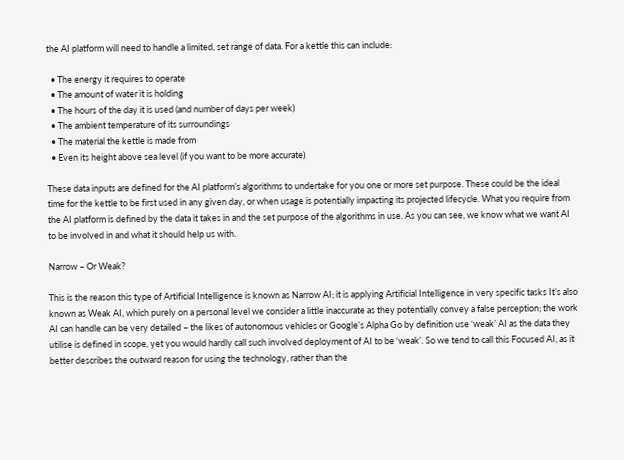the AI platform will need to handle a limited, set range of data. For a kettle this can include:

  • The energy it requires to operate
  • The amount of water it is holding
  • The hours of the day it is used (and number of days per week)
  • The ambient temperature of its surroundings
  • The material the kettle is made from
  • Even its height above sea level (if you want to be more accurate)

These data inputs are defined for the AI platform’s algorithms to undertake for you one or more set purpose. These could be the ideal time for the kettle to be first used in any given day, or when usage is potentially impacting its projected lifecycle. What you require from the AI platform is defined by the data it takes in and the set purpose of the algorithms in use. As you can see, we know what we want AI to be involved in and what it should help us with.

Narrow – Or Weak?

This is the reason this type of Artificial Intelligence is known as Narrow AI; it is applying Artificial Intelligence in very specific tasks It’s also known as Weak AI, which purely on a personal level we consider a little inaccurate as they potentially convey a false perception; the work AI can handle can be very detailed – the likes of autonomous vehicles or Google’s Alpha Go by definition use ‘weak’ AI as the data they utilise is defined in scope, yet you would hardly call such involved deployment of AI to be ‘weak’. So we tend to call this Focused AI, as it better describes the outward reason for using the technology, rather than the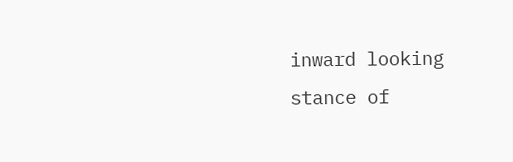inward looking stance of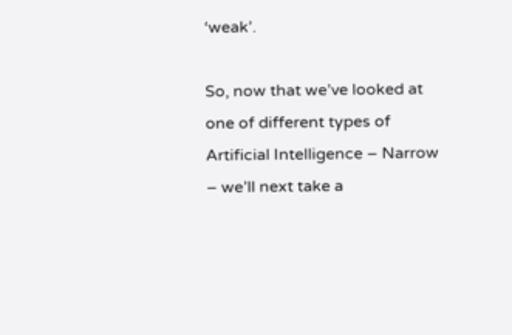‘weak’.

So, now that we’ve looked at one of different types of Artificial Intelligence – Narrow – we’ll next take a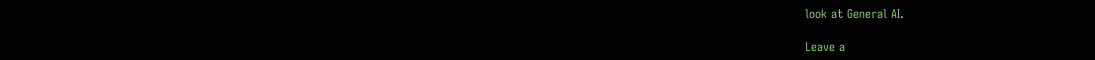look at General AI.

Leave a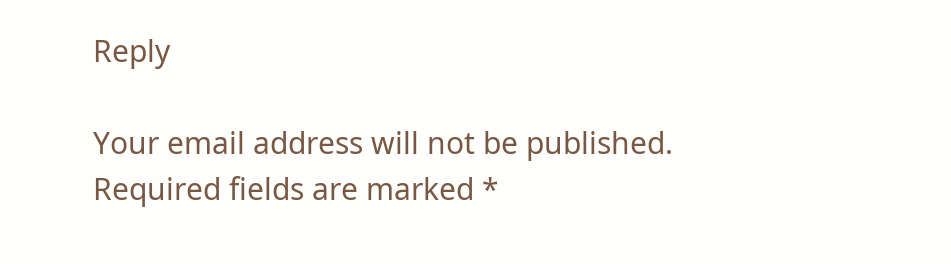Reply

Your email address will not be published. Required fields are marked *